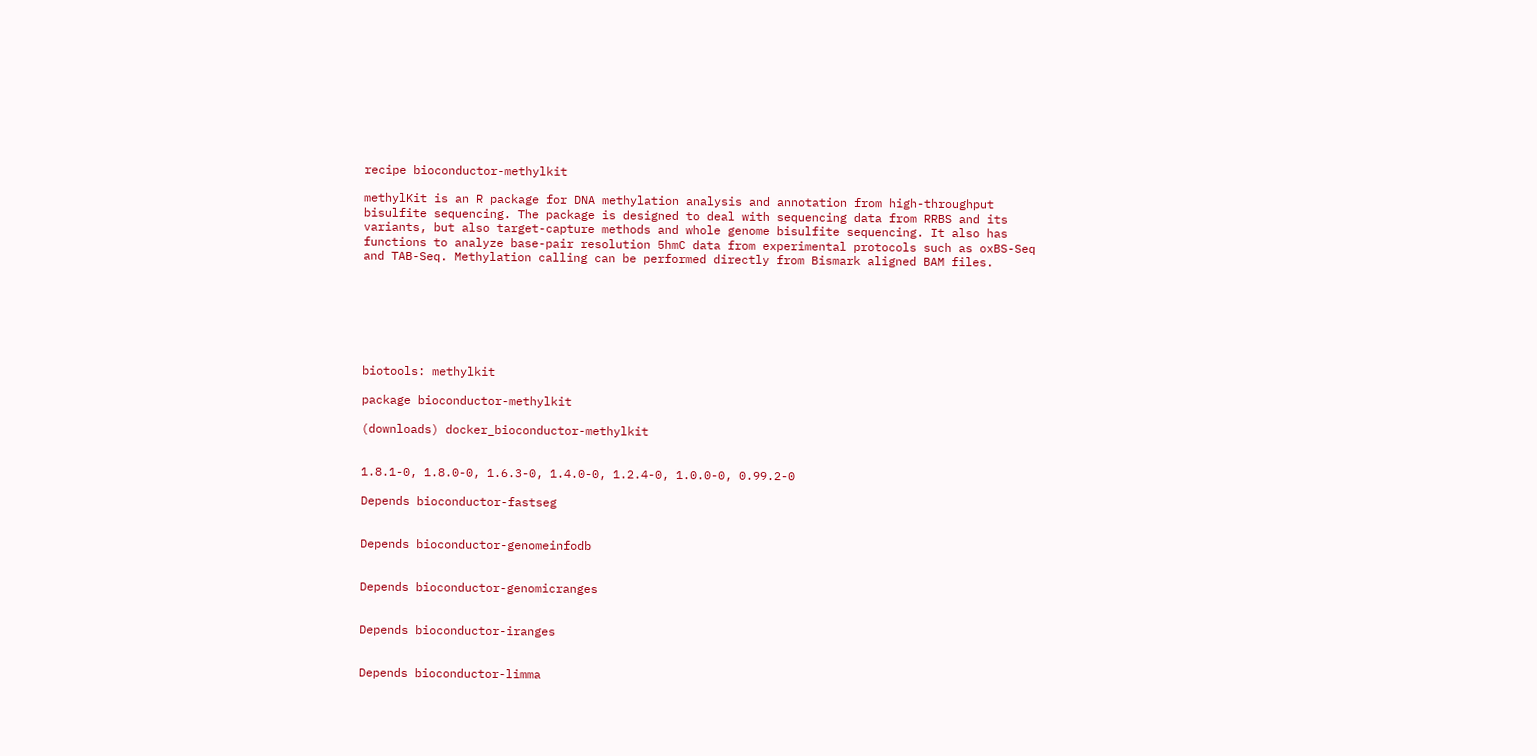recipe bioconductor-methylkit

methylKit is an R package for DNA methylation analysis and annotation from high-throughput bisulfite sequencing. The package is designed to deal with sequencing data from RRBS and its variants, but also target-capture methods and whole genome bisulfite sequencing. It also has functions to analyze base-pair resolution 5hmC data from experimental protocols such as oxBS-Seq and TAB-Seq. Methylation calling can be performed directly from Bismark aligned BAM files.







biotools: methylkit

package bioconductor-methylkit

(downloads) docker_bioconductor-methylkit


1.8.1-0, 1.8.0-0, 1.6.3-0, 1.4.0-0, 1.2.4-0, 1.0.0-0, 0.99.2-0

Depends bioconductor-fastseg


Depends bioconductor-genomeinfodb


Depends bioconductor-genomicranges


Depends bioconductor-iranges


Depends bioconductor-limma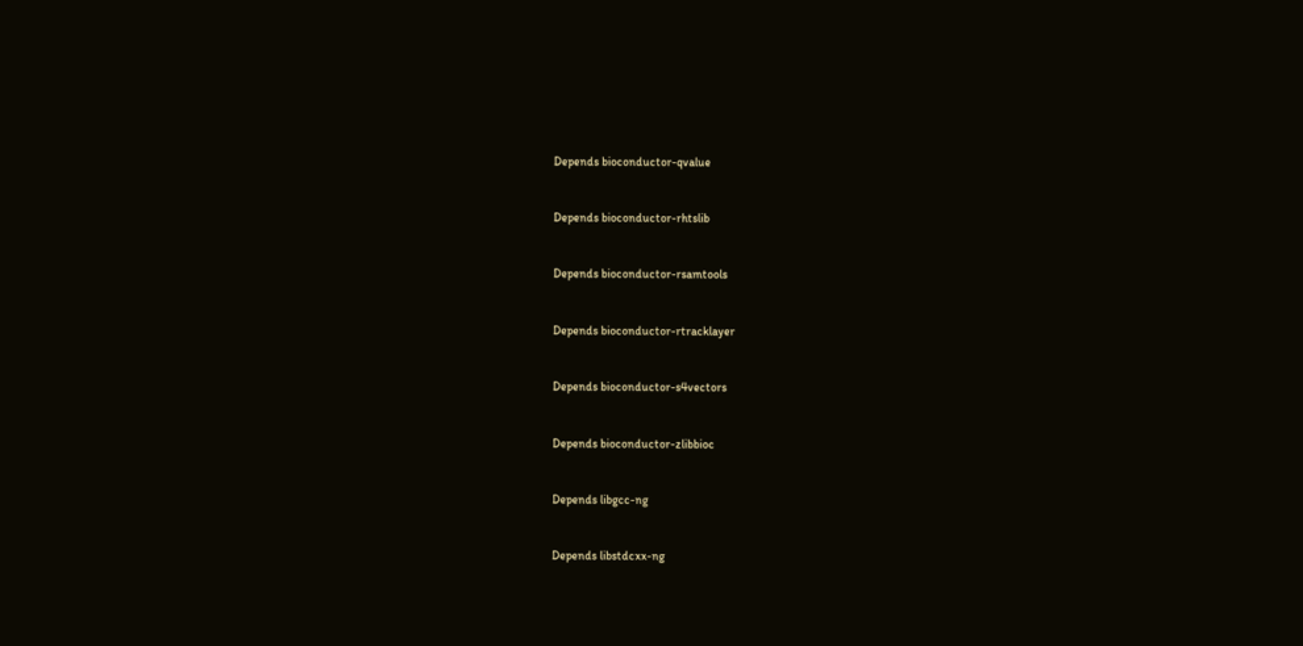Depends bioconductor-qvalue


Depends bioconductor-rhtslib


Depends bioconductor-rsamtools


Depends bioconductor-rtracklayer


Depends bioconductor-s4vectors


Depends bioconductor-zlibbioc


Depends libgcc-ng


Depends libstdcxx-ng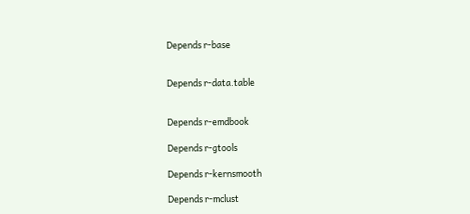Depends r-base


Depends r-data.table


Depends r-emdbook

Depends r-gtools

Depends r-kernsmooth

Depends r-mclust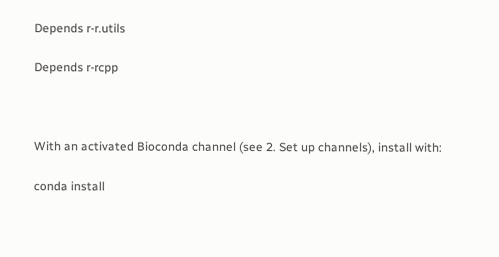Depends r-r.utils

Depends r-rcpp



With an activated Bioconda channel (see 2. Set up channels), install with:

conda install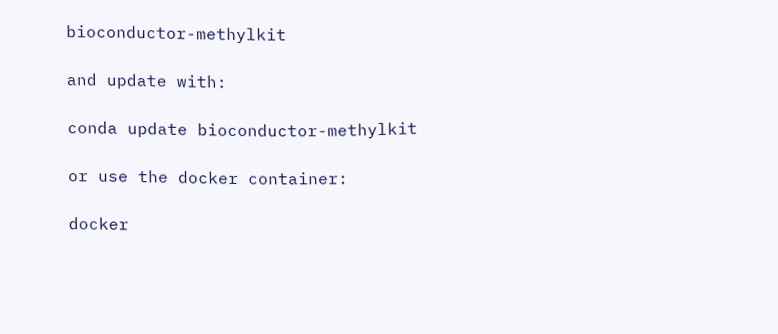bioconductor-methylkit

and update with:

conda update bioconductor-methylkit

or use the docker container:

docker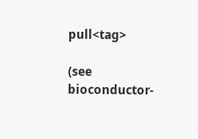pull<tag>

(see bioconductor-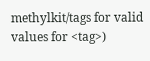methylkit/tags for valid values for <tag>)